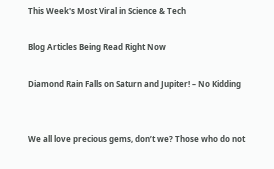This Week's Most Viral in Science & Tech

Blog Articles Being Read Right Now

Diamond Rain Falls on Saturn and Jupiter! – No Kidding


We all love precious gems, don’t we? Those who do not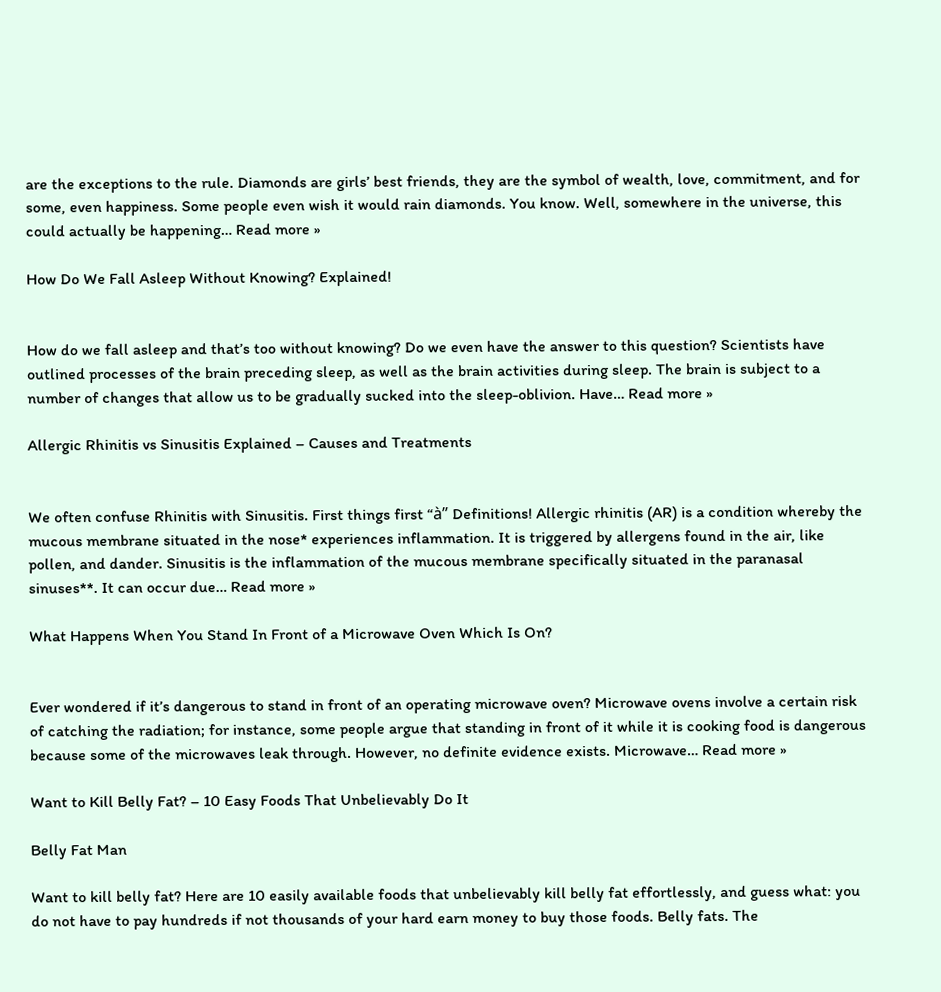are the exceptions to the rule. Diamonds are girls’ best friends, they are the symbol of wealth, love, commitment, and for some, even happiness. Some people even wish it would rain diamonds. You know. Well, somewhere in the universe, this could actually be happening… Read more »

How Do We Fall Asleep Without Knowing? Explained!


How do we fall asleep and that’s too without knowing? Do we even have the answer to this question? Scientists have outlined processes of the brain preceding sleep, as well as the brain activities during sleep. The brain is subject to a number of changes that allow us to be gradually sucked into the sleep-oblivion. Have… Read more »

Allergic Rhinitis vs Sinusitis Explained – Causes and Treatments


We often confuse Rhinitis with Sinusitis. First things first “à” Definitions! Allergic rhinitis (AR) is a condition whereby the mucous membrane situated in the nose* experiences inflammation. It is triggered by allergens found in the air, like pollen, and dander. Sinusitis is the inflammation of the mucous membrane specifically situated in the paranasal sinuses**. It can occur due… Read more »

What Happens When You Stand In Front of a Microwave Oven Which Is On?


Ever wondered if it’s dangerous to stand in front of an operating microwave oven? Microwave ovens involve a certain risk of catching the radiation; for instance, some people argue that standing in front of it while it is cooking food is dangerous because some of the microwaves leak through. However, no definite evidence exists. Microwave… Read more »

Want to Kill Belly Fat? – 10 Easy Foods That Unbelievably Do It

Belly Fat Man

Want to kill belly fat? Here are 10 easily available foods that unbelievably kill belly fat effortlessly, and guess what: you do not have to pay hundreds if not thousands of your hard earn money to buy those foods. Belly fats. The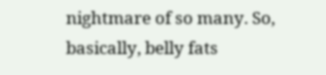nightmare of so many. So, basically, belly fats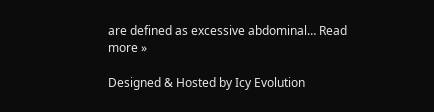are defined as excessive abdominal… Read more »

Designed & Hosted by Icy Evolution